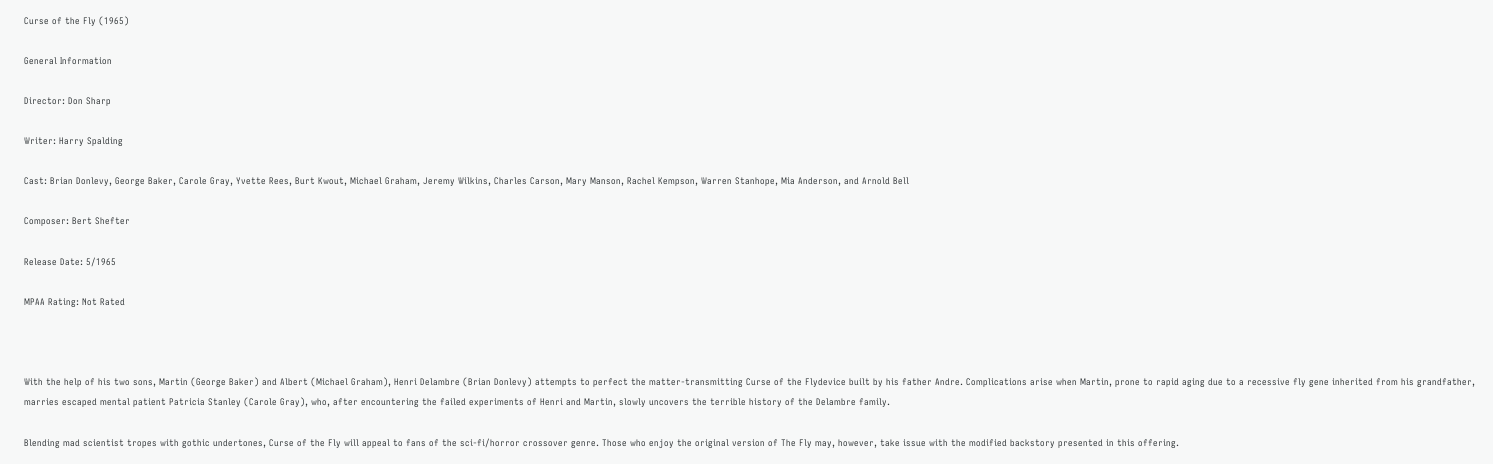Curse of the Fly (1965)

General Information

Director: Don Sharp

Writer: Harry Spalding

Cast: Brian Donlevy, George Baker, Carole Gray, Yvette Rees, Burt Kwout, Michael Graham, Jeremy Wilkins, Charles Carson, Mary Manson, Rachel Kempson, Warren Stanhope, Mia Anderson, and Arnold Bell

Composer: Bert Shefter

Release Date: 5/1965

MPAA Rating: Not Rated



With the help of his two sons, Martin (George Baker) and Albert (Michael Graham), Henri Delambre (Brian Donlevy) attempts to perfect the matter-transmitting Curse of the Flydevice built by his father Andre. Complications arise when Martin, prone to rapid aging due to a recessive fly gene inherited from his grandfather, marries escaped mental patient Patricia Stanley (Carole Gray), who, after encountering the failed experiments of Henri and Martin, slowly uncovers the terrible history of the Delambre family.

Blending mad scientist tropes with gothic undertones, Curse of the Fly will appeal to fans of the sci-fi/horror crossover genre. Those who enjoy the original version of The Fly may, however, take issue with the modified backstory presented in this offering.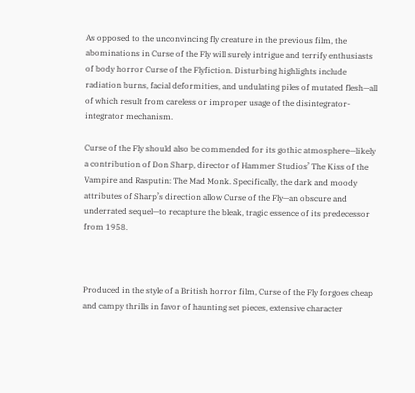As opposed to the unconvincing fly creature in the previous film, the abominations in Curse of the Fly will surely intrigue and terrify enthusiasts of body horror Curse of the Flyfiction. Disturbing highlights include radiation burns, facial deformities, and undulating piles of mutated flesh—all of which result from careless or improper usage of the disintegrator-integrator mechanism.

Curse of the Fly should also be commended for its gothic atmosphere—likely a contribution of Don Sharp, director of Hammer Studios’ The Kiss of the Vampire and Rasputin: The Mad Monk. Specifically, the dark and moody attributes of Sharp’s direction allow Curse of the Fly—an obscure and underrated sequel—to recapture the bleak, tragic essence of its predecessor from 1958.



Produced in the style of a British horror film, Curse of the Fly forgoes cheap and campy thrills in favor of haunting set pieces, extensive character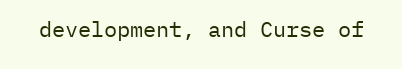development, and Curse of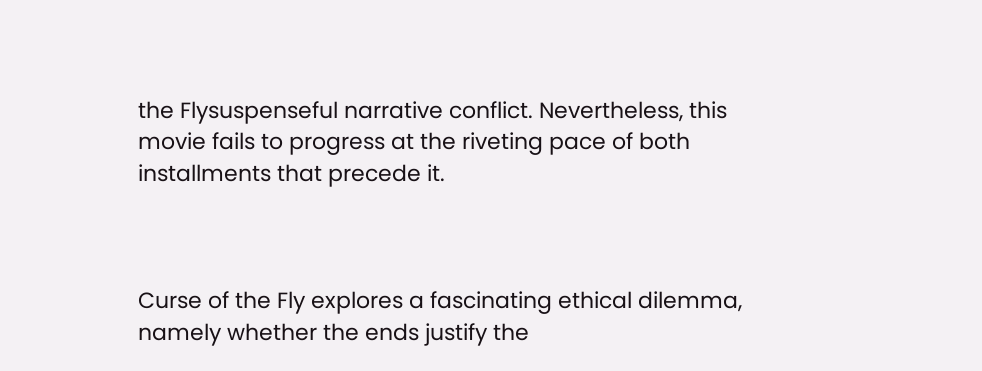the Flysuspenseful narrative conflict. Nevertheless, this movie fails to progress at the riveting pace of both installments that precede it.



Curse of the Fly explores a fascinating ethical dilemma, namely whether the ends justify the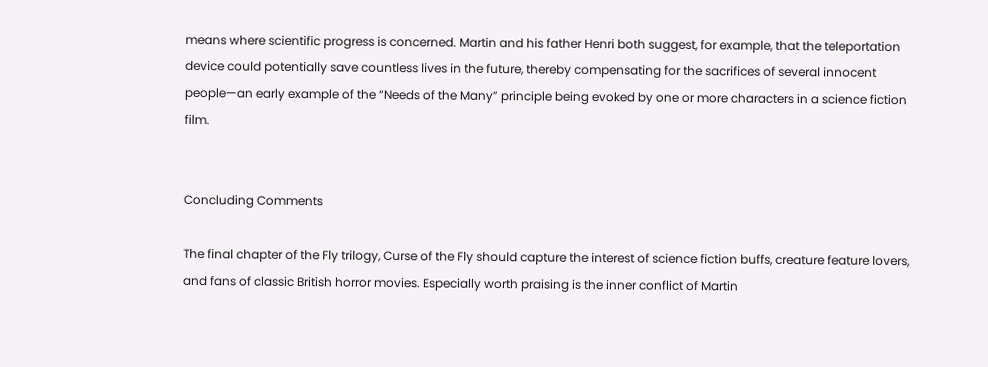means where scientific progress is concerned. Martin and his father Henri both suggest, for example, that the teleportation device could potentially save countless lives in the future, thereby compensating for the sacrifices of several innocent people—an early example of the “Needs of the Many” principle being evoked by one or more characters in a science fiction film.


Concluding Comments

The final chapter of the Fly trilogy, Curse of the Fly should capture the interest of science fiction buffs, creature feature lovers, and fans of classic British horror movies. Especially worth praising is the inner conflict of Martin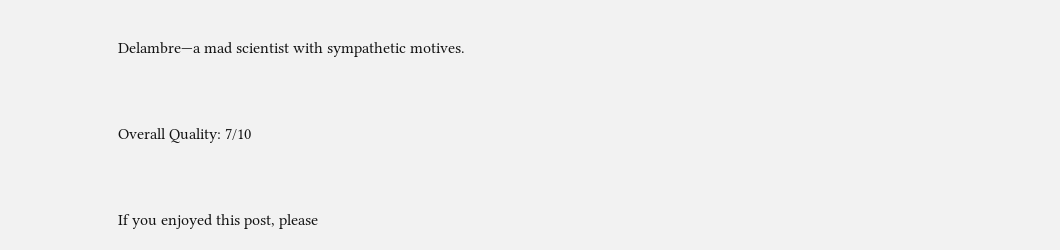Delambre—a mad scientist with sympathetic motives.


Overall Quality: 7/10


If you enjoyed this post, please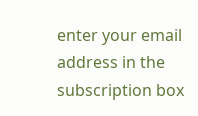enter your email address in the subscription box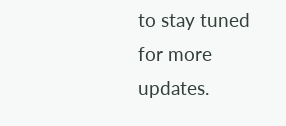to stay tuned for more updates.